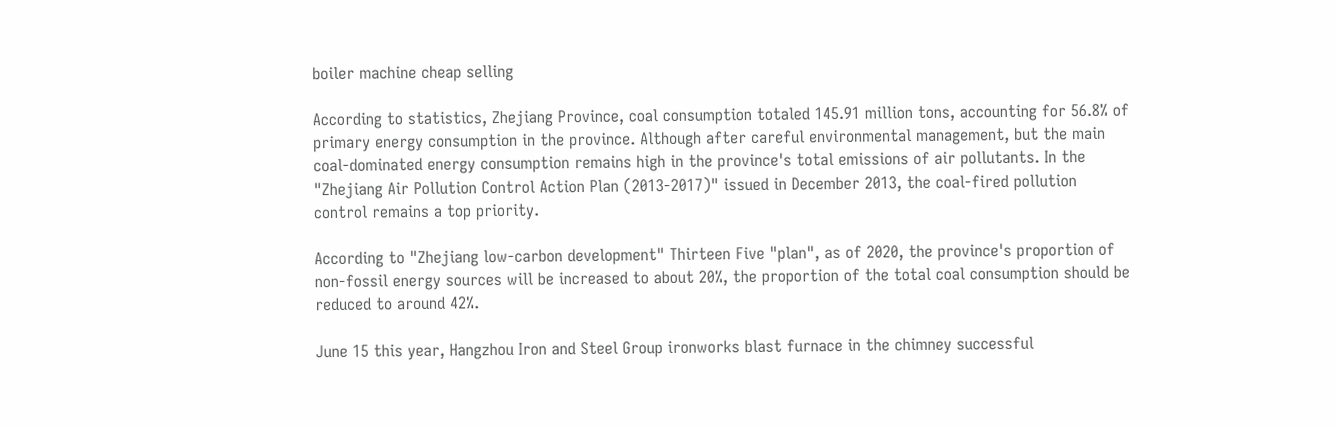boiler machine cheap selling

According to statistics, Zhejiang Province, coal consumption totaled 145.91 million tons, accounting for 56.8% of primary energy consumption in the province. Although after careful environmental management, but the main coal-dominated energy consumption remains high in the province's total emissions of air pollutants. In the "Zhejiang Air Pollution Control Action Plan (2013-2017)" issued in December 2013, the coal-fired pollution control remains a top priority.

According to "Zhejiang low-carbon development" Thirteen Five "plan", as of 2020, the province's proportion of non-fossil energy sources will be increased to about 20%, the proportion of the total coal consumption should be reduced to around 42%.

June 15 this year, Hangzhou Iron and Steel Group ironworks blast furnace in the chimney successful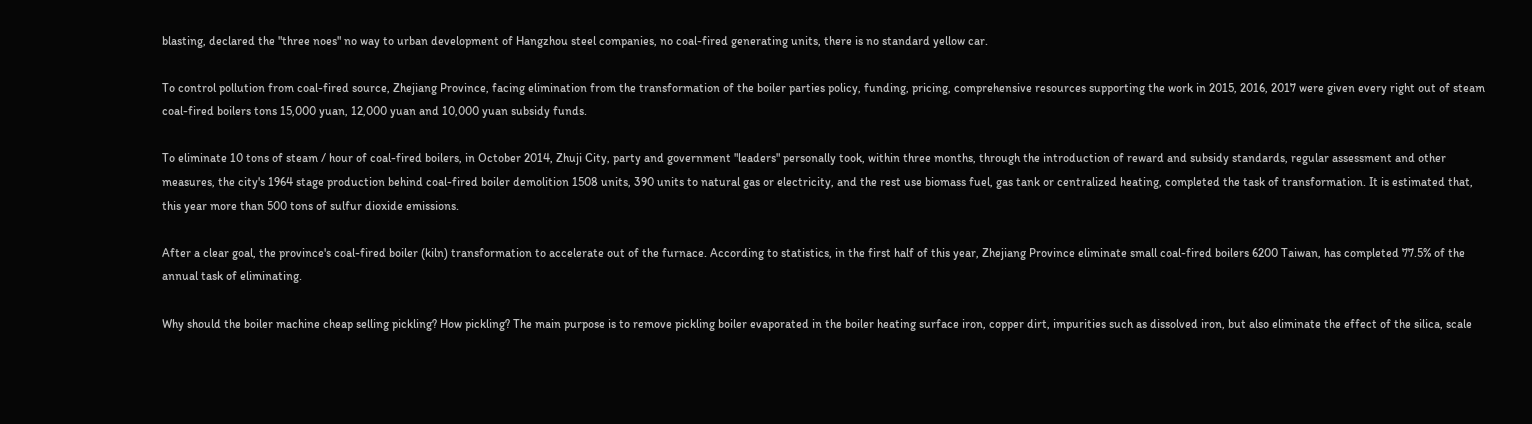blasting, declared the "three noes" no way to urban development of Hangzhou steel companies, no coal-fired generating units, there is no standard yellow car.

To control pollution from coal-fired source, Zhejiang Province, facing elimination from the transformation of the boiler parties policy, funding, pricing, comprehensive resources supporting the work in 2015, 2016, 2017 were given every right out of steam coal-fired boilers tons 15,000 yuan, 12,000 yuan and 10,000 yuan subsidy funds.

To eliminate 10 tons of steam / hour of coal-fired boilers, in October 2014, Zhuji City, party and government "leaders" personally took, within three months, through the introduction of reward and subsidy standards, regular assessment and other measures, the city's 1964 stage production behind coal-fired boiler demolition 1508 units, 390 units to natural gas or electricity, and the rest use biomass fuel, gas tank or centralized heating, completed the task of transformation. It is estimated that, this year more than 500 tons of sulfur dioxide emissions.

After a clear goal, the province's coal-fired boiler (kiln) transformation to accelerate out of the furnace. According to statistics, in the first half of this year, Zhejiang Province eliminate small coal-fired boilers 6200 Taiwan, has completed 77.5% of the annual task of eliminating.

Why should the boiler machine cheap selling pickling? How pickling? The main purpose is to remove pickling boiler evaporated in the boiler heating surface iron, copper dirt, impurities such as dissolved iron, but also eliminate the effect of the silica, scale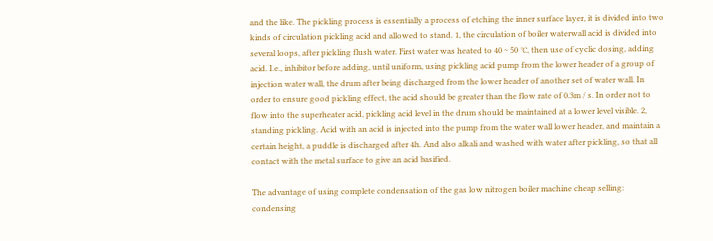and the like. The pickling process is essentially a process of etching the inner surface layer, it is divided into two kinds of circulation pickling acid and allowed to stand. 1, the circulation of boiler waterwall acid is divided into several loops, after pickling flush water. First water was heated to 40 ~ 50 ℃, then use of cyclic dosing, adding acid. I.e., inhibitor before adding, until uniform, using pickling acid pump from the lower header of a group of injection water wall, the drum after being discharged from the lower header of another set of water wall. In order to ensure good pickling effect, the acid should be greater than the flow rate of 0.3m / s. In order not to flow into the superheater acid, pickling acid level in the drum should be maintained at a lower level visible. 2, standing pickling. Acid with an acid is injected into the pump from the water wall lower header, and maintain a certain height, a puddle is discharged after 4h. And also alkali and washed with water after pickling, so that all contact with the metal surface to give an acid basified.

The advantage of using complete condensation of the gas low nitrogen boiler machine cheap selling: condensing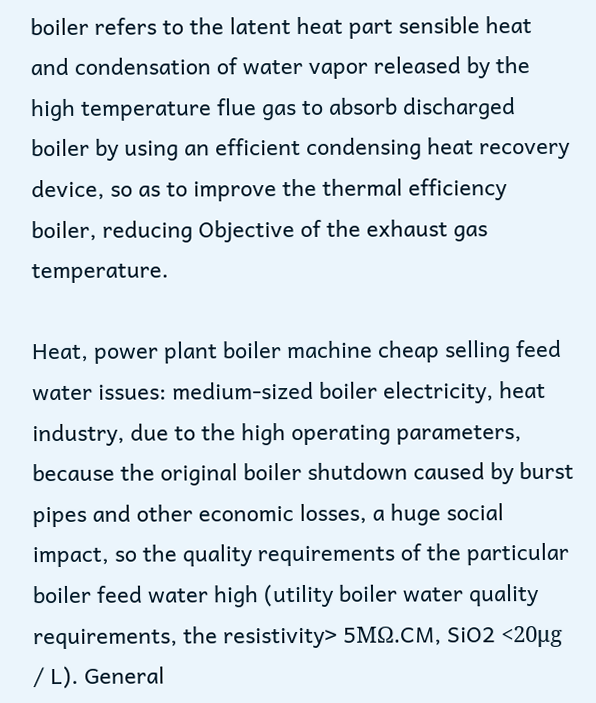boiler refers to the latent heat part sensible heat and condensation of water vapor released by the high temperature flue gas to absorb discharged boiler by using an efficient condensing heat recovery device, so as to improve the thermal efficiency boiler, reducing Objective of the exhaust gas temperature.

Heat, power plant boiler machine cheap selling feed water issues: medium-sized boiler electricity, heat industry, due to the high operating parameters, because the original boiler shutdown caused by burst pipes and other economic losses, a huge social impact, so the quality requirements of the particular boiler feed water high (utility boiler water quality requirements, the resistivity> 5MΩ.CM, SiO2 <20μg / L). General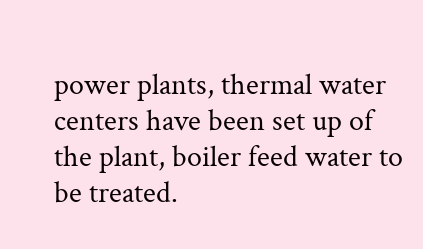power plants, thermal water centers have been set up of the plant, boiler feed water to be treated.